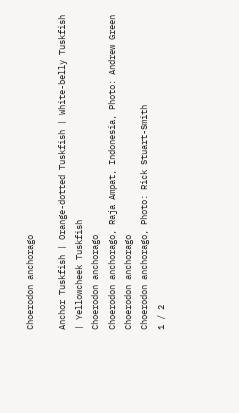Choerodon anchorago

Anchor Tuskfish | Orange-dotted Tuskfish | White-belly Tuskfish | Yellowcheek Tuskfish
Choerodon anchorago
Choerodon anchorago, Raja Ampat, Indonesia, Photo: Andrew Green
Choerodon anchorago
Choerodon anchorago, Photo: Rick Stuart-Smith
1 / 2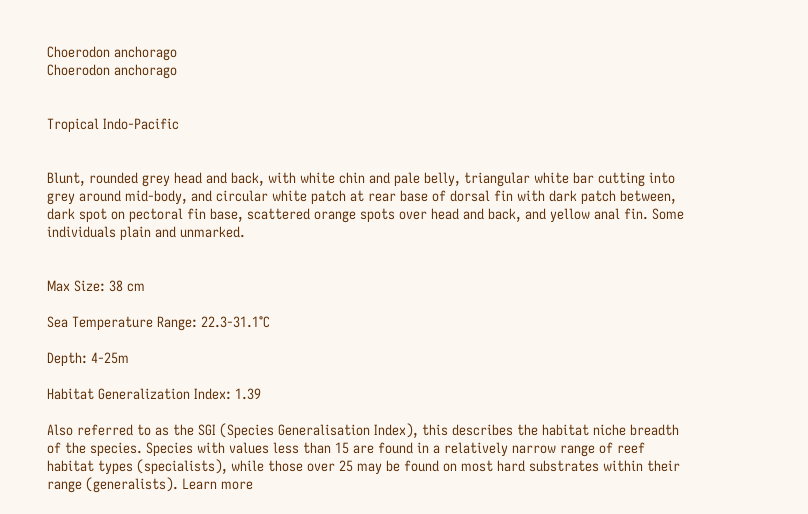Choerodon anchorago
Choerodon anchorago


Tropical Indo-Pacific


Blunt, rounded grey head and back, with white chin and pale belly, triangular white bar cutting into grey around mid-body, and circular white patch at rear base of dorsal fin with dark patch between, dark spot on pectoral fin base, scattered orange spots over head and back, and yellow anal fin. Some individuals plain and unmarked.


Max Size: 38 cm

Sea Temperature Range: 22.3-31.1°C

Depth: 4-25m

Habitat Generalization Index: 1.39

Also referred to as the SGI (Species Generalisation Index), this describes the habitat niche breadth of the species. Species with values less than 15 are found in a relatively narrow range of reef habitat types (specialists), while those over 25 may be found on most hard substrates within their range (generalists). Learn more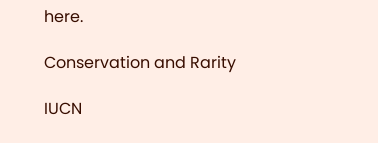here.

Conservation and Rarity

IUCN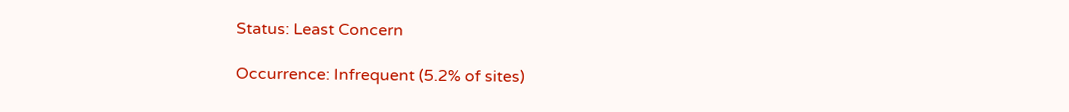Status: Least Concern

Occurrence: Infrequent (5.2% of sites)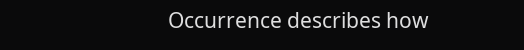Occurrence describes how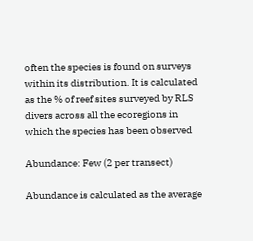often the species is found on surveys within its distribution. It is calculated as the % of reef sites surveyed by RLS divers across all the ecoregions in which the species has been observed

Abundance: Few (2 per transect)

Abundance is calculated as the average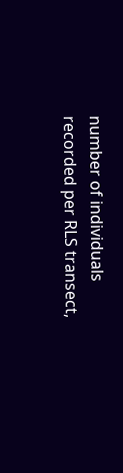number of individuals recorded per RLS transect,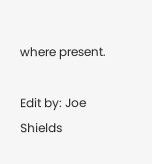where present.

Edit by: Joe Shields